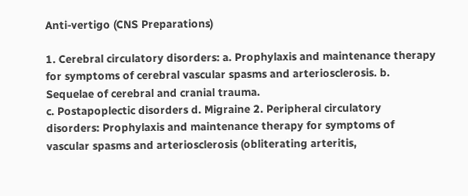Anti-vertigo (CNS Preparations)

1. Cerebral circulatory disorders: a. Prophylaxis and maintenance therapy for symptoms of cerebral vascular spasms and arteriosclerosis. b. Sequelae of cerebral and cranial trauma.
c. Postapoplectic disorders d. Migraine 2. Peripheral circulatory disorders: Prophylaxis and maintenance therapy for symptoms of vascular spasms and arteriosclerosis (obliterating arteritis,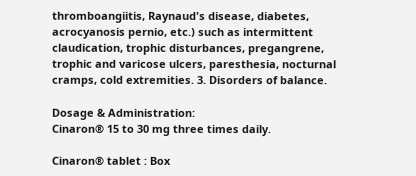thromboangiitis, Raynaud's disease, diabetes, acrocyanosis pernio, etc.) such as intermittent claudication, trophic disturbances, pregangrene, trophic and varicose ulcers, paresthesia, nocturnal cramps, cold extremities. 3. Disorders of balance.

Dosage & Administration:
Cinaron® 15 to 30 mg three times daily.

Cinaron® tablet : Box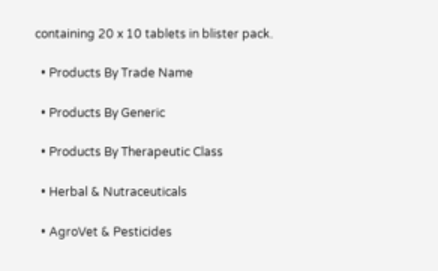containing 20 x 10 tablets in blister pack.

  • Products By Trade Name

  • Products By Generic

  • Products By Therapeutic Class

  • Herbal & Nutraceuticals

  • AgroVet & Pesticides